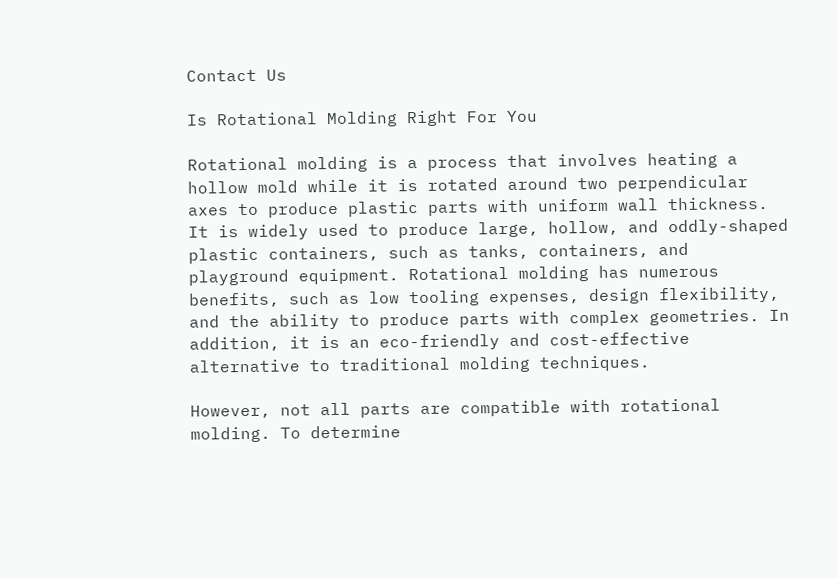Contact Us

Is Rotational Molding Right For You

Rotational molding is a process that involves heating a hollow mold while it is rotated around two perpendicular axes to produce plastic parts with uniform wall thickness. It is widely used to produce large, hollow, and oddly-shaped plastic containers, such as tanks, containers, and playground equipment. Rotational molding has numerous benefits, such as low tooling expenses, design flexibility, and the ability to produce parts with complex geometries. In addition, it is an eco-friendly and cost-effective alternative to traditional molding techniques.

However, not all parts are compatible with rotational molding. To determine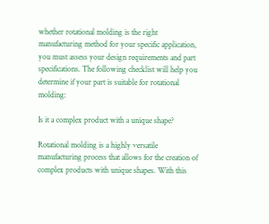whether rotational molding is the right manufacturing method for your specific application, you must assess your design requirements and part specifications. The following checklist will help you determine if your part is suitable for rotational molding:

Is it a complex product with a unique shape?

Rotational molding is a highly versatile manufacturing process that allows for the creation of complex products with unique shapes. With this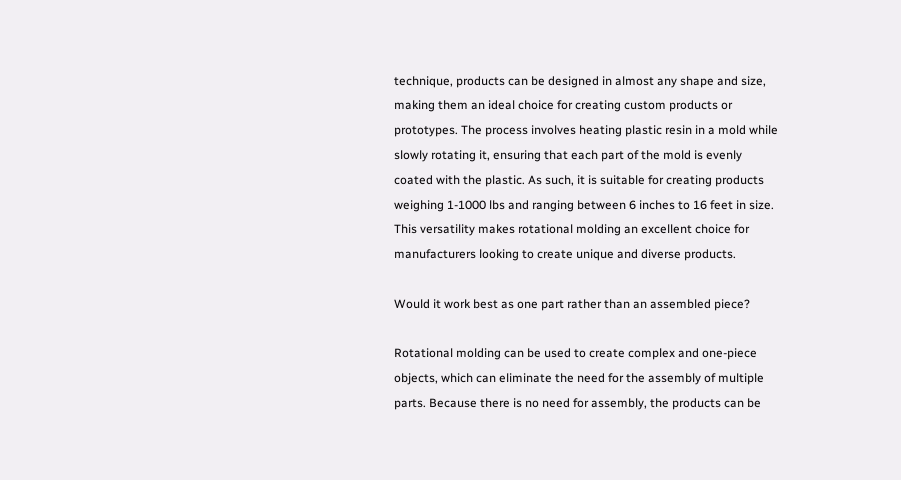technique, products can be designed in almost any shape and size, making them an ideal choice for creating custom products or prototypes. The process involves heating plastic resin in a mold while slowly rotating it, ensuring that each part of the mold is evenly coated with the plastic. As such, it is suitable for creating products weighing 1-1000 lbs and ranging between 6 inches to 16 feet in size. This versatility makes rotational molding an excellent choice for manufacturers looking to create unique and diverse products.

Would it work best as one part rather than an assembled piece?

Rotational molding can be used to create complex and one-piece objects, which can eliminate the need for the assembly of multiple parts. Because there is no need for assembly, the products can be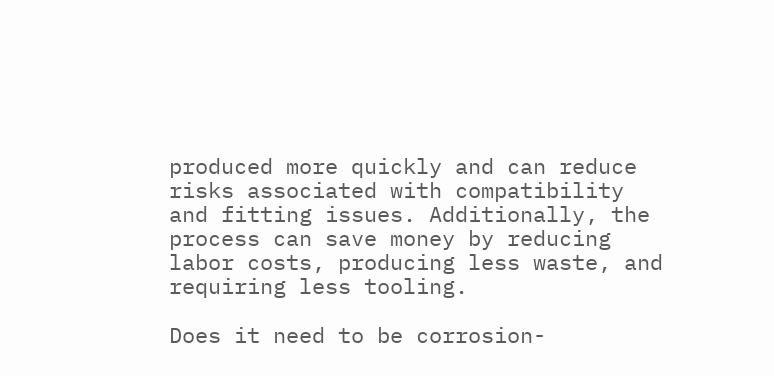produced more quickly and can reduce risks associated with compatibility and fitting issues. Additionally, the process can save money by reducing labor costs, producing less waste, and requiring less tooling.

Does it need to be corrosion-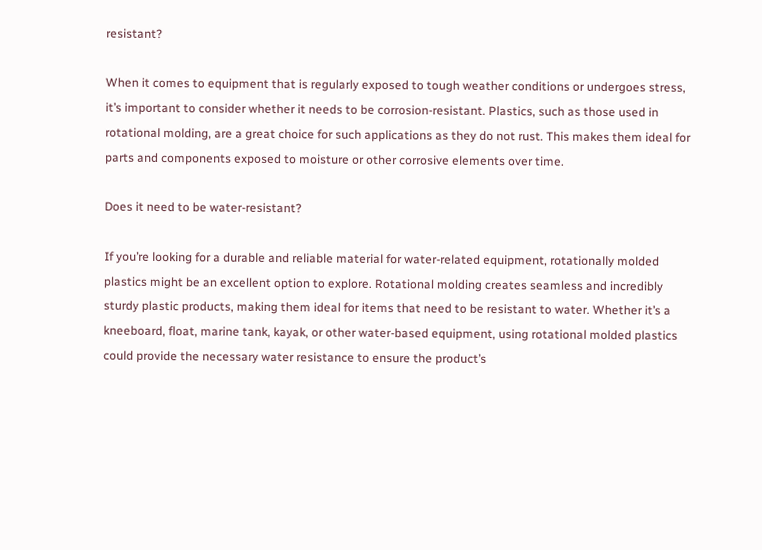resistant?

When it comes to equipment that is regularly exposed to tough weather conditions or undergoes stress, it’s important to consider whether it needs to be corrosion-resistant. Plastics, such as those used in rotational molding, are a great choice for such applications as they do not rust. This makes them ideal for parts and components exposed to moisture or other corrosive elements over time.

Does it need to be water-resistant?

If you’re looking for a durable and reliable material for water-related equipment, rotationally molded plastics might be an excellent option to explore. Rotational molding creates seamless and incredibly sturdy plastic products, making them ideal for items that need to be resistant to water. Whether it’s a kneeboard, float, marine tank, kayak, or other water-based equipment, using rotational molded plastics could provide the necessary water resistance to ensure the product’s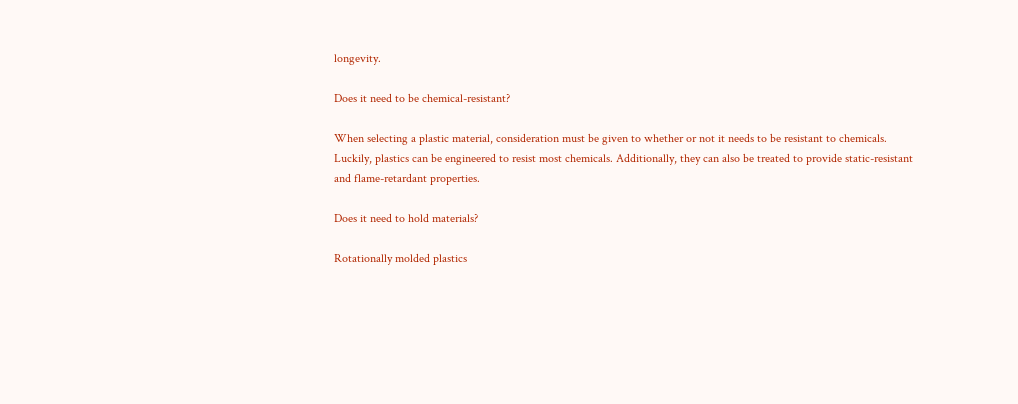longevity.

Does it need to be chemical-resistant?

When selecting a plastic material, consideration must be given to whether or not it needs to be resistant to chemicals. Luckily, plastics can be engineered to resist most chemicals. Additionally, they can also be treated to provide static-resistant and flame-retardant properties.

Does it need to hold materials?

Rotationally molded plastics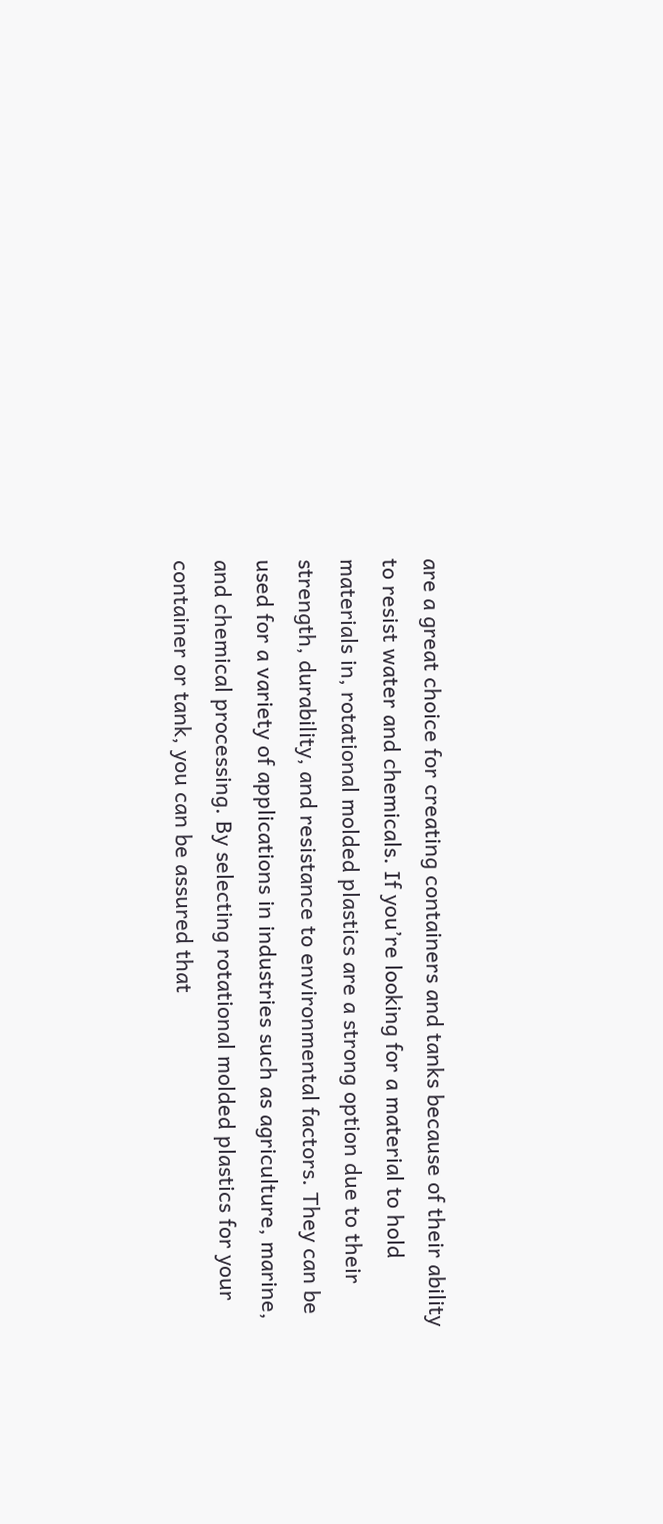are a great choice for creating containers and tanks because of their ability to resist water and chemicals. If you’re looking for a material to hold materials in, rotational molded plastics are a strong option due to their strength, durability, and resistance to environmental factors. They can be used for a variety of applications in industries such as agriculture, marine, and chemical processing. By selecting rotational molded plastics for your container or tank, you can be assured that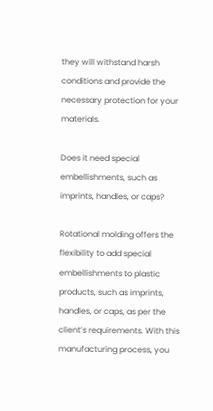they will withstand harsh conditions and provide the necessary protection for your materials.

Does it need special embellishments, such as imprints, handles, or caps?

Rotational molding offers the flexibility to add special embellishments to plastic products, such as imprints, handles, or caps, as per the client’s requirements. With this manufacturing process, you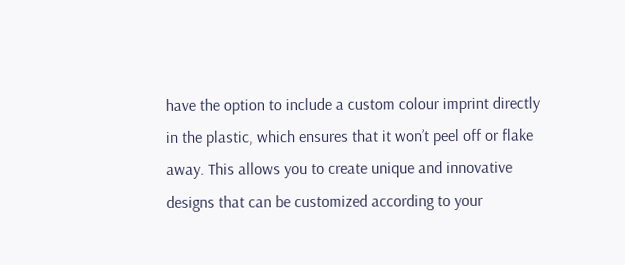have the option to include a custom colour imprint directly in the plastic, which ensures that it won’t peel off or flake away. This allows you to create unique and innovative designs that can be customized according to your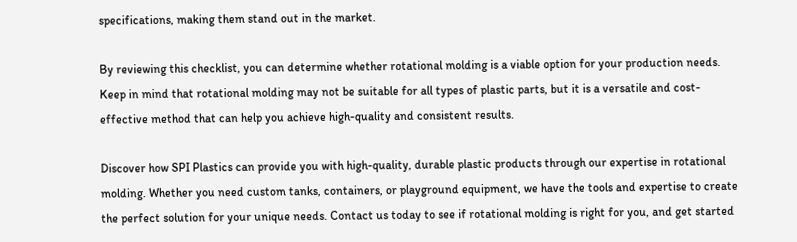specifications, making them stand out in the market.

By reviewing this checklist, you can determine whether rotational molding is a viable option for your production needs. Keep in mind that rotational molding may not be suitable for all types of plastic parts, but it is a versatile and cost-effective method that can help you achieve high-quality and consistent results.

Discover how SPI Plastics can provide you with high-quality, durable plastic products through our expertise in rotational molding. Whether you need custom tanks, containers, or playground equipment, we have the tools and expertise to create the perfect solution for your unique needs. Contact us today to see if rotational molding is right for you, and get started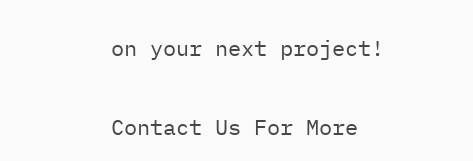on your next project!

Contact Us For More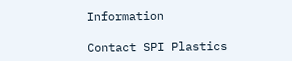Information

Contact SPI Plastics